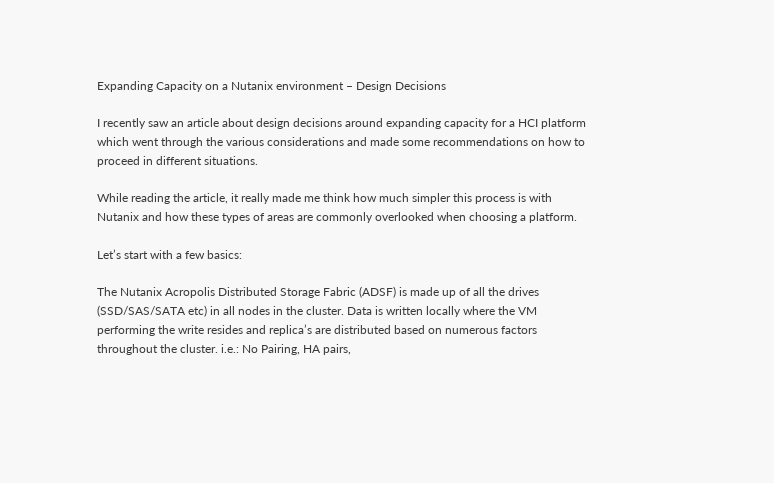Expanding Capacity on a Nutanix environment – Design Decisions

I recently saw an article about design decisions around expanding capacity for a HCI platform which went through the various considerations and made some recommendations on how to proceed in different situations.

While reading the article, it really made me think how much simpler this process is with Nutanix and how these types of areas are commonly overlooked when choosing a platform.

Let’s start with a few basics:

The Nutanix Acropolis Distributed Storage Fabric (ADSF) is made up of all the drives (SSD/SAS/SATA etc) in all nodes in the cluster. Data is written locally where the VM performing the write resides and replica’s are distributed based on numerous factors throughout the cluster. i.e.: No Pairing, HA pairs,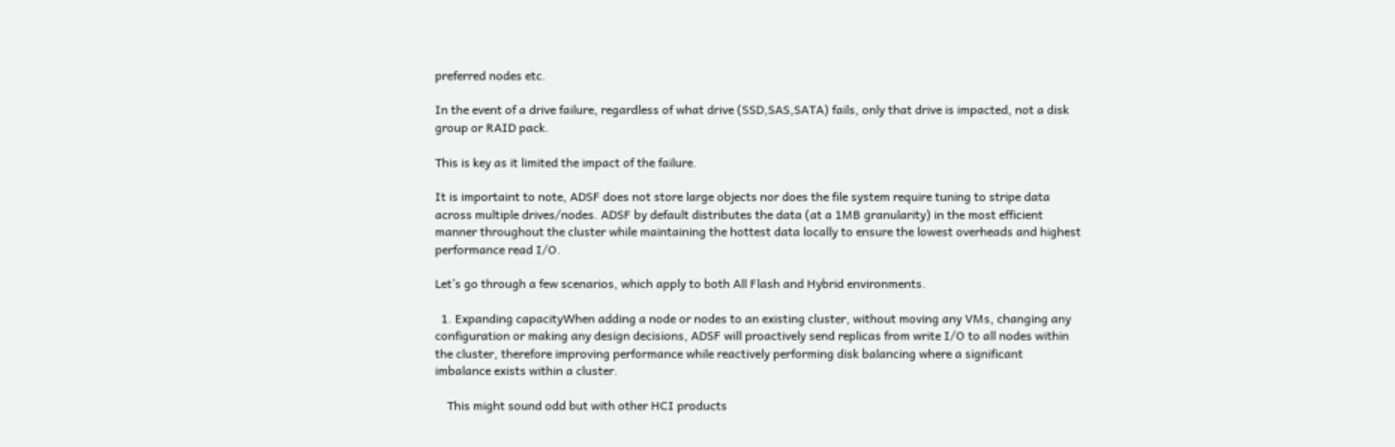preferred nodes etc.

In the event of a drive failure, regardless of what drive (SSD,SAS,SATA) fails, only that drive is impacted, not a disk group or RAID pack.

This is key as it limited the impact of the failure.

It is importaint to note, ADSF does not store large objects nor does the file system require tuning to stripe data across multiple drives/nodes. ADSF by default distributes the data (at a 1MB granularity) in the most efficient manner throughout the cluster while maintaining the hottest data locally to ensure the lowest overheads and highest performance read I/O.

Let’s go through a few scenarios, which apply to both All Flash and Hybrid environments.

  1. Expanding capacityWhen adding a node or nodes to an existing cluster, without moving any VMs, changing any configuration or making any design decisions, ADSF will proactively send replicas from write I/O to all nodes within the cluster, therefore improving performance while reactively performing disk balancing where a significant imbalance exists within a cluster.

    This might sound odd but with other HCI products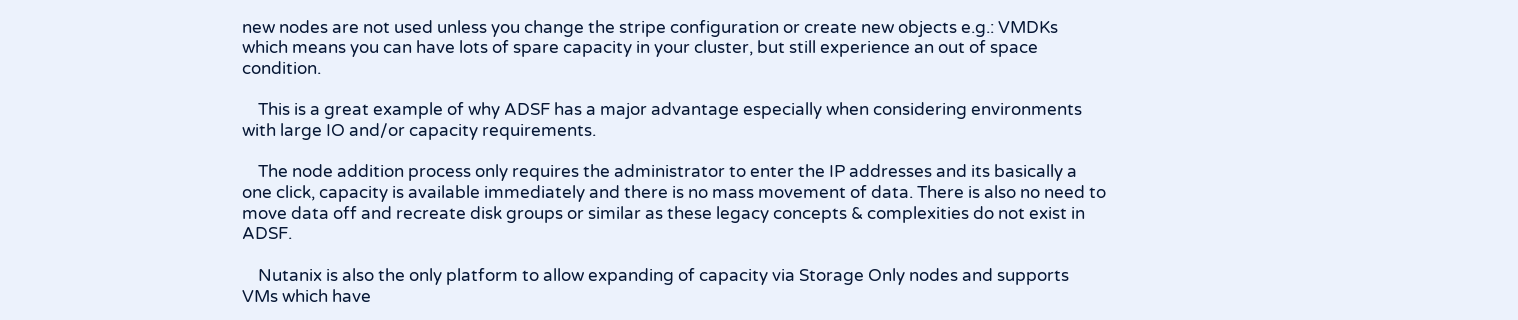new nodes are not used unless you change the stripe configuration or create new objects e.g.: VMDKs which means you can have lots of spare capacity in your cluster, but still experience an out of space condition.

    This is a great example of why ADSF has a major advantage especially when considering environments with large IO and/or capacity requirements.

    The node addition process only requires the administrator to enter the IP addresses and its basically a one click, capacity is available immediately and there is no mass movement of data. There is also no need to move data off and recreate disk groups or similar as these legacy concepts & complexities do not exist in ADSF.

    Nutanix is also the only platform to allow expanding of capacity via Storage Only nodes and supports VMs which have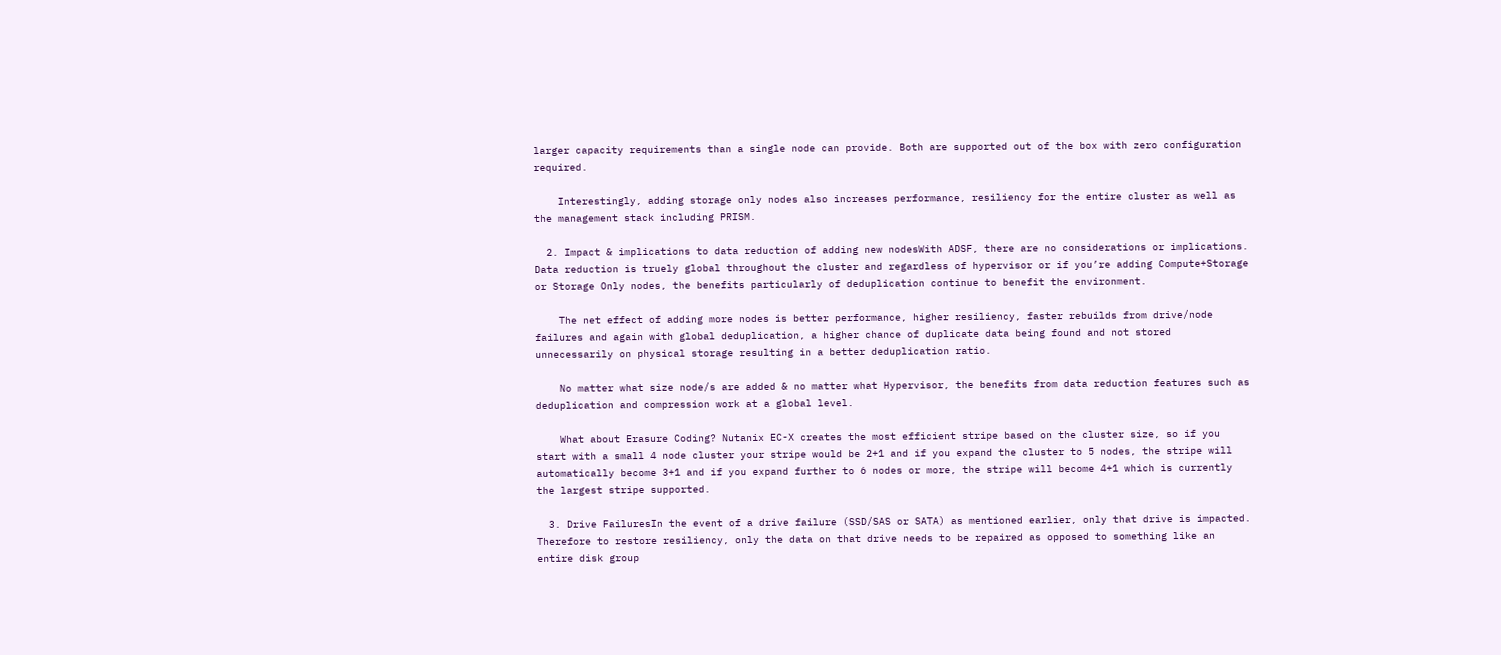larger capacity requirements than a single node can provide. Both are supported out of the box with zero configuration required.

    Interestingly, adding storage only nodes also increases performance, resiliency for the entire cluster as well as the management stack including PRISM.

  2. Impact & implications to data reduction of adding new nodesWith ADSF, there are no considerations or implications. Data reduction is truely global throughout the cluster and regardless of hypervisor or if you’re adding Compute+Storage or Storage Only nodes, the benefits particularly of deduplication continue to benefit the environment.

    The net effect of adding more nodes is better performance, higher resiliency, faster rebuilds from drive/node failures and again with global deduplication, a higher chance of duplicate data being found and not stored unnecessarily on physical storage resulting in a better deduplication ratio.

    No matter what size node/s are added & no matter what Hypervisor, the benefits from data reduction features such as deduplication and compression work at a global level.

    What about Erasure Coding? Nutanix EC-X creates the most efficient stripe based on the cluster size, so if you start with a small 4 node cluster your stripe would be 2+1 and if you expand the cluster to 5 nodes, the stripe will automatically become 3+1 and if you expand further to 6 nodes or more, the stripe will become 4+1 which is currently the largest stripe supported.

  3. Drive FailuresIn the event of a drive failure (SSD/SAS or SATA) as mentioned earlier, only that drive is impacted. Therefore to restore resiliency, only the data on that drive needs to be repaired as opposed to something like an entire disk group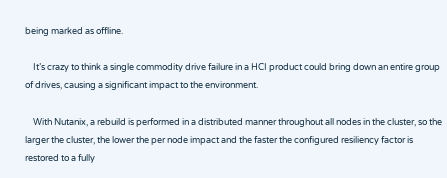being marked as offline.

    It’s crazy to think a single commodity drive failure in a HCI product could bring down an entire group of drives, causing a significant impact to the environment.

    With Nutanix, a rebuild is performed in a distributed manner throughout all nodes in the cluster, so the larger the cluster, the lower the per node impact and the faster the configured resiliency factor is restored to a fully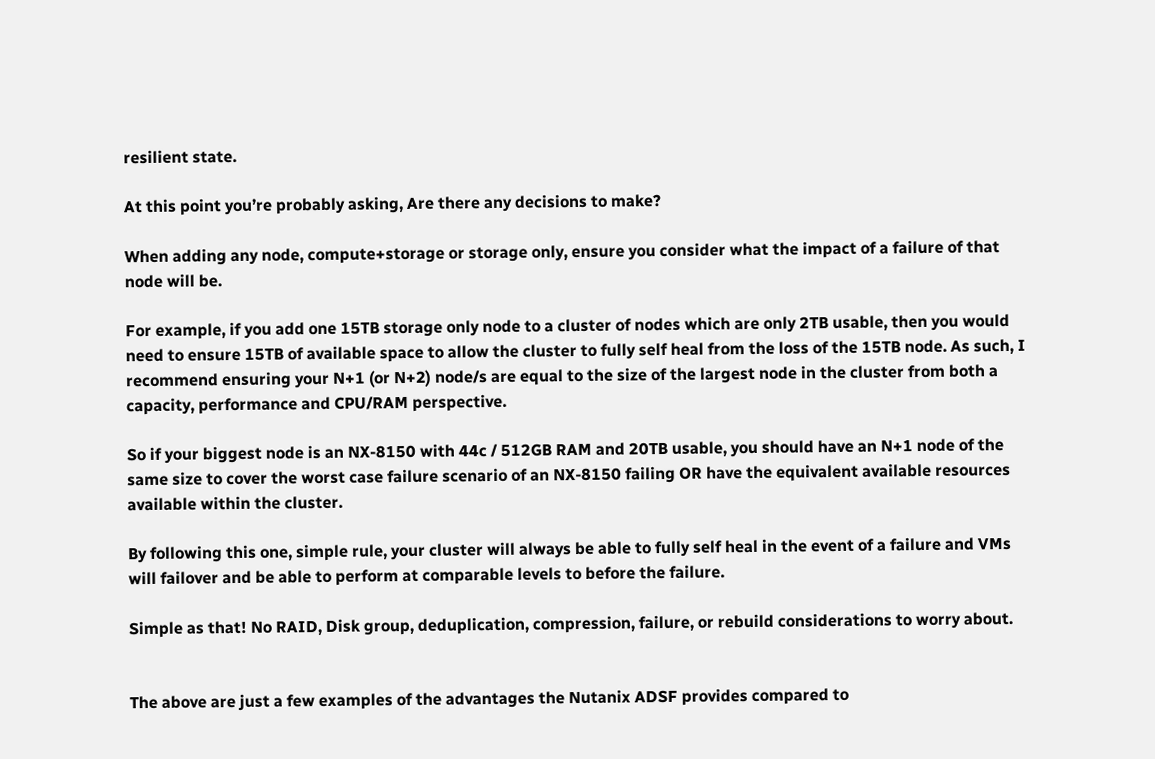resilient state.

At this point you’re probably asking, Are there any decisions to make?

When adding any node, compute+storage or storage only, ensure you consider what the impact of a failure of that node will be.

For example, if you add one 15TB storage only node to a cluster of nodes which are only 2TB usable, then you would need to ensure 15TB of available space to allow the cluster to fully self heal from the loss of the 15TB node. As such, I recommend ensuring your N+1 (or N+2) node/s are equal to the size of the largest node in the cluster from both a capacity, performance and CPU/RAM perspective.

So if your biggest node is an NX-8150 with 44c / 512GB RAM and 20TB usable, you should have an N+1 node of the same size to cover the worst case failure scenario of an NX-8150 failing OR have the equivalent available resources available within the cluster.

By following this one, simple rule, your cluster will always be able to fully self heal in the event of a failure and VMs will failover and be able to perform at comparable levels to before the failure.

Simple as that! No RAID, Disk group, deduplication, compression, failure, or rebuild considerations to worry about.


The above are just a few examples of the advantages the Nutanix ADSF provides compared to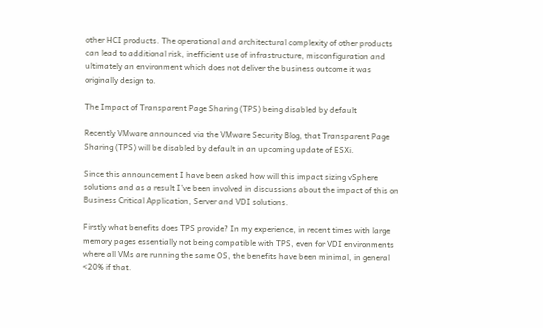other HCI products. The operational and architectural complexity of other products can lead to additional risk, inefficient use of infrastructure, misconfiguration and ultimately an environment which does not deliver the business outcome it was originally design to.

The Impact of Transparent Page Sharing (TPS) being disabled by default

Recently VMware announced via the VMware Security Blog, that Transparent Page Sharing (TPS) will be disabled by default in an upcoming update of ESXi.

Since this announcement I have been asked how will this impact sizing vSphere solutions and as a result I’ve been involved in discussions about the impact of this on Business Critical Application, Server and VDI solutions.

Firstly what benefits does TPS provide? In my experience, in recent times with large memory pages essentially not being compatible with TPS, even for VDI environments where all VMs are running the same OS, the benefits have been minimal, in general <20% if that.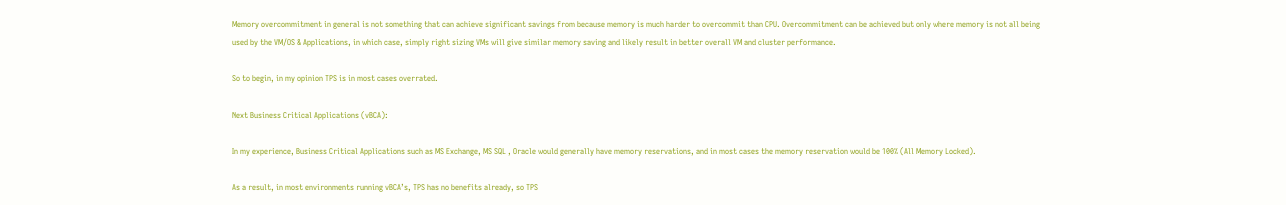Memory overcommitment in general is not something that can achieve significant savings from because memory is much harder to overcommit than CPU. Overcommitment can be achieved but only where memory is not all being used by the VM/OS & Applications, in which case, simply right sizing VMs will give similar memory saving and likely result in better overall VM and cluster performance.

So to begin, in my opinion TPS is in most cases overrated.

Next Business Critical Applications (vBCA):

In my experience, Business Critical Applications such as MS Exchange, MS SQL , Oracle would generally have memory reservations, and in most cases the memory reservation would be 100% (All Memory Locked).

As a result, in most environments running vBCA’s, TPS has no benefits already, so TPS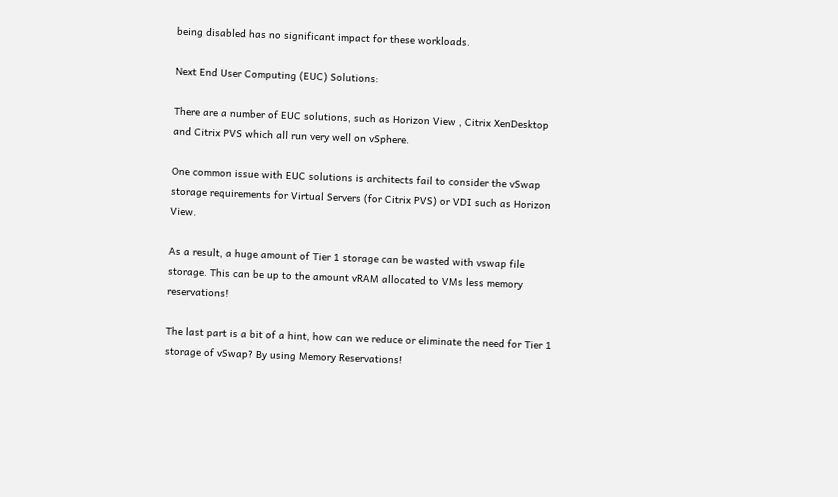being disabled has no significant impact for these workloads.

Next End User Computing (EUC) Solutions:

There are a number of EUC solutions, such as Horizon View , Citrix XenDesktop and Citrix PVS which all run very well on vSphere.

One common issue with EUC solutions is architects fail to consider the vSwap storage requirements for Virtual Servers (for Citrix PVS) or VDI such as Horizon View.

As a result, a huge amount of Tier 1 storage can be wasted with vswap file storage. This can be up to the amount vRAM allocated to VMs less memory reservations!

The last part is a bit of a hint, how can we reduce or eliminate the need for Tier 1 storage of vSwap? By using Memory Reservations!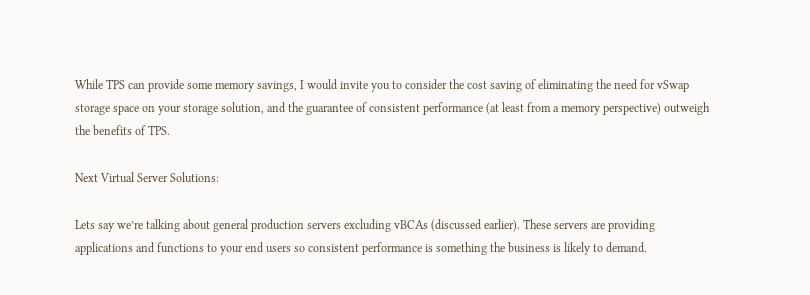While TPS can provide some memory savings, I would invite you to consider the cost saving of eliminating the need for vSwap storage space on your storage solution, and the guarantee of consistent performance (at least from a memory perspective) outweigh the benefits of TPS.

Next Virtual Server Solutions:

Lets say we’re talking about general production servers excluding vBCAs (discussed earlier). These servers are providing applications and functions to your end users so consistent performance is something the business is likely to demand.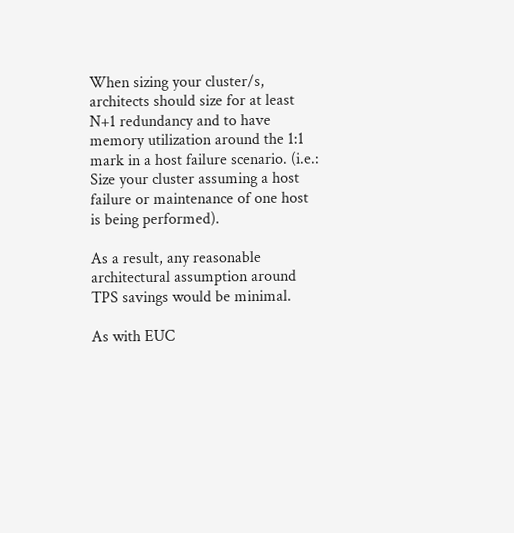When sizing your cluster/s, architects should size for at least N+1 redundancy and to have memory utilization around the 1:1 mark in a host failure scenario. (i.e.: Size your cluster assuming a host failure or maintenance of one host is being performed).

As a result, any reasonable architectural assumption around TPS savings would be minimal.

As with EUC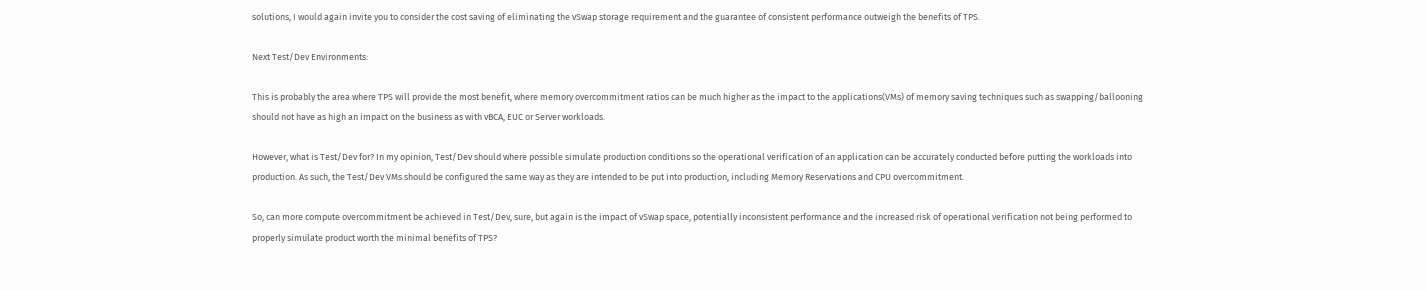solutions, I would again invite you to consider the cost saving of eliminating the vSwap storage requirement and the guarantee of consistent performance outweigh the benefits of TPS.

Next Test/Dev Environments:

This is probably the area where TPS will provide the most benefit, where memory overcommitment ratios can be much higher as the impact to the applications(VMs) of memory saving techniques such as swapping/ballooning should not have as high an impact on the business as with vBCA, EUC or Server workloads.

However, what is Test/Dev for? In my opinion, Test/Dev should where possible simulate production conditions so the operational verification of an application can be accurately conducted before putting the workloads into production. As such, the Test/Dev VMs should be configured the same way as they are intended to be put into production, including Memory Reservations and CPU overcommitment.

So, can more compute overcommitment be achieved in Test/Dev, sure, but again is the impact of vSwap space, potentially inconsistent performance and the increased risk of operational verification not being performed to properly simulate product worth the minimal benefits of TPS?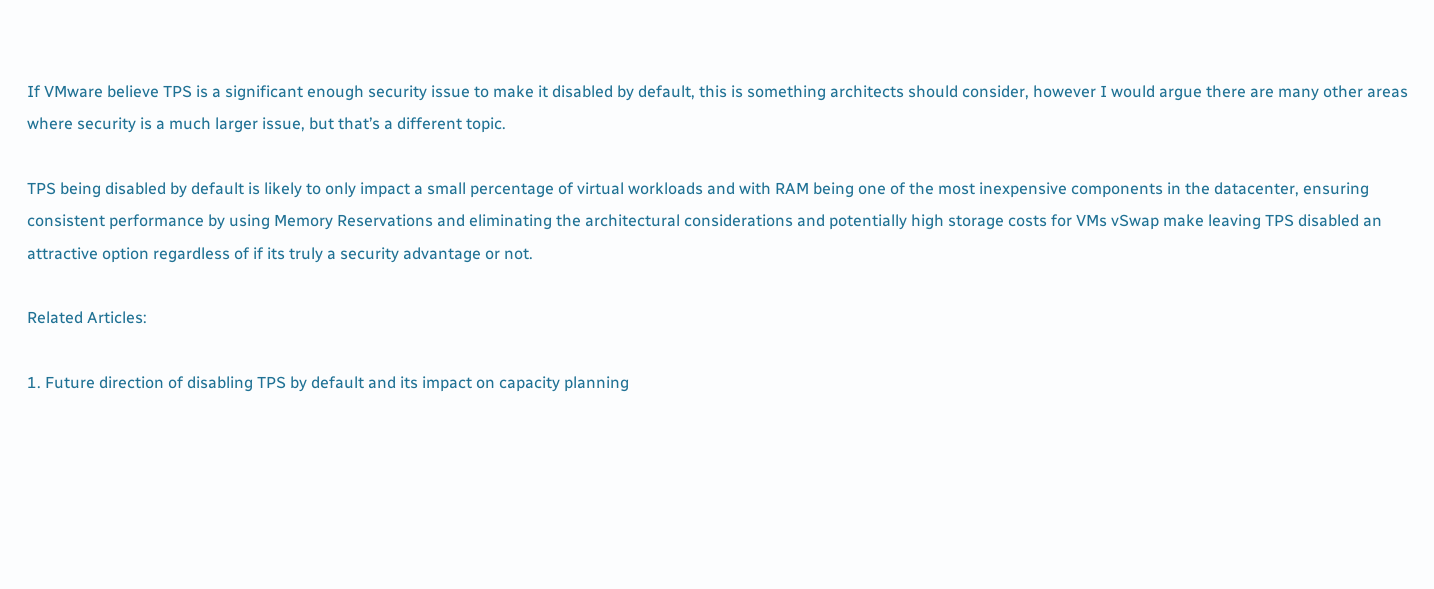If VMware believe TPS is a significant enough security issue to make it disabled by default, this is something architects should consider, however I would argue there are many other areas where security is a much larger issue, but that’s a different topic.

TPS being disabled by default is likely to only impact a small percentage of virtual workloads and with RAM being one of the most inexpensive components in the datacenter, ensuring consistent performance by using Memory Reservations and eliminating the architectural considerations and potentially high storage costs for VMs vSwap make leaving TPS disabled an attractive option regardless of if its truly a security advantage or not.

Related Articles:

1. Future direction of disabling TPS by default and its impact on capacity planning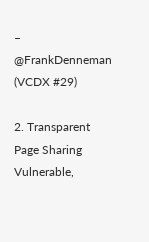– @FrankDenneman (VCDX #29)

2. Transparent Page Sharing Vulnerable,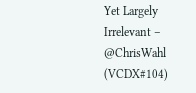Yet Largely Irrelevant – @ChrisWahl (VCDX#104)